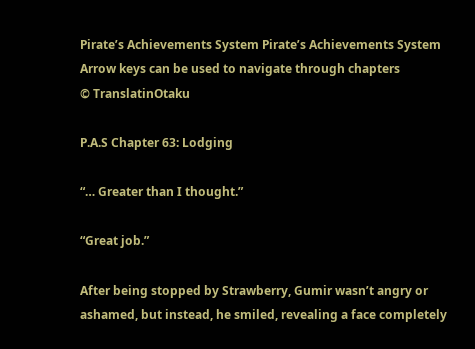Pirate’s Achievements System Pirate’s Achievements System
Arrow keys can be used to navigate through chapters
© TranslatinOtaku

P.A.S Chapter 63: Lodging

“… Greater than I thought.”

“Great job.”

After being stopped by Strawberry, Gumir wasn’t angry or ashamed, but instead, he smiled, revealing a face completely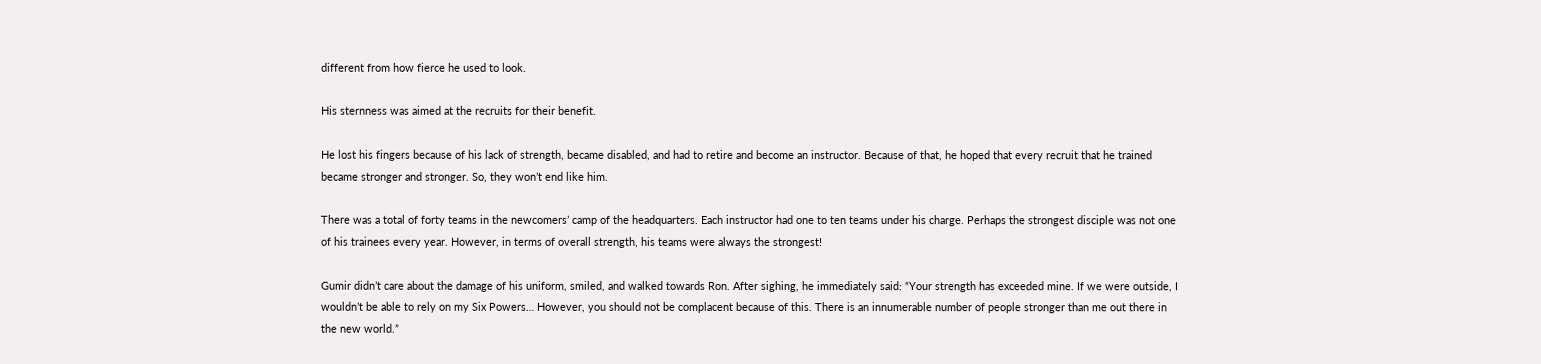different from how fierce he used to look.

His sternness was aimed at the recruits for their benefit.

He lost his fingers because of his lack of strength, became disabled, and had to retire and become an instructor. Because of that, he hoped that every recruit that he trained became stronger and stronger. So, they won’t end like him.

There was a total of forty teams in the newcomers’ camp of the headquarters. Each instructor had one to ten teams under his charge. Perhaps the strongest disciple was not one of his trainees every year. However, in terms of overall strength, his teams were always the strongest!

Gumir didn’t care about the damage of his uniform, smiled, and walked towards Ron. After sighing, he immediately said: “Your strength has exceeded mine. If we were outside, I wouldn’t be able to rely on my Six Powers… However, you should not be complacent because of this. There is an innumerable number of people stronger than me out there in the new world.”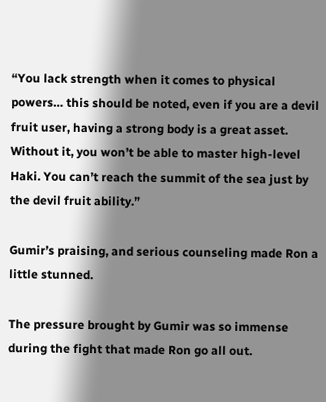“You lack strength when it comes to physical powers… this should be noted, even if you are a devil fruit user, having a strong body is a great asset. Without it, you won’t be able to master high-level Haki. You can’t reach the summit of the sea just by the devil fruit ability.”

Gumir’s praising, and serious counseling made Ron a little stunned.

The pressure brought by Gumir was so immense during the fight that made Ron go all out.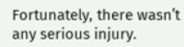Fortunately, there wasn’t any serious injury.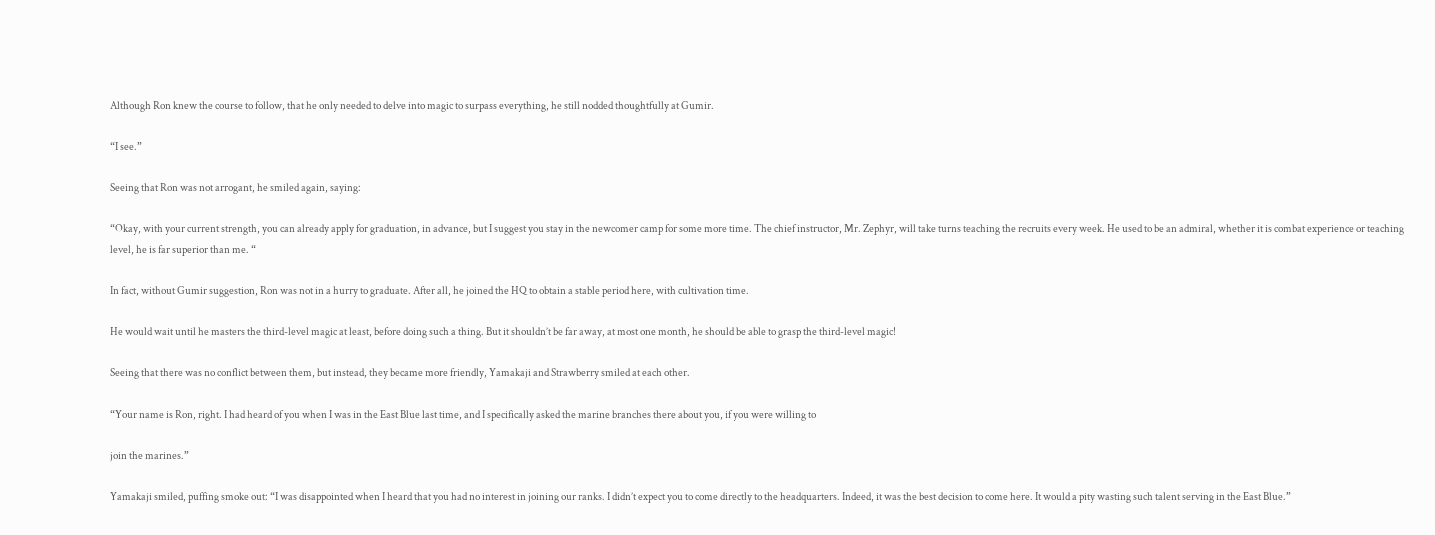Although Ron knew the course to follow, that he only needed to delve into magic to surpass everything, he still nodded thoughtfully at Gumir.

“I see.”

Seeing that Ron was not arrogant, he smiled again, saying:

“Okay, with your current strength, you can already apply for graduation, in advance, but I suggest you stay in the newcomer camp for some more time. The chief instructor, Mr. Zephyr, will take turns teaching the recruits every week. He used to be an admiral, whether it is combat experience or teaching level, he is far superior than me. “

In fact, without Gumir suggestion, Ron was not in a hurry to graduate. After all, he joined the HQ to obtain a stable period here, with cultivation time.

He would wait until he masters the third-level magic at least, before doing such a thing. But it shouldn’t be far away, at most one month, he should be able to grasp the third-level magic!

Seeing that there was no conflict between them, but instead, they became more friendly, Yamakaji and Strawberry smiled at each other.

“Your name is Ron, right. I had heard of you when I was in the East Blue last time, and I specifically asked the marine branches there about you, if you were willing to

join the marines.”

Yamakaji smiled, puffing smoke out: “I was disappointed when I heard that you had no interest in joining our ranks. I didn’t expect you to come directly to the headquarters. Indeed, it was the best decision to come here. It would a pity wasting such talent serving in the East Blue.”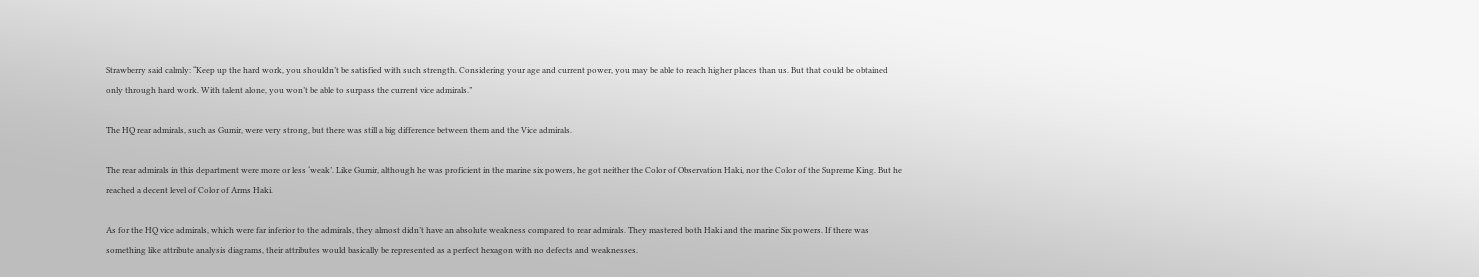Strawberry said calmly: “Keep up the hard work, you shouldn’t be satisfied with such strength. Considering your age and current power, you may be able to reach higher places than us. But that could be obtained only through hard work. With talent alone, you won’t be able to surpass the current vice admirals.”

The HQ rear admirals, such as Gumir, were very strong, but there was still a big difference between them and the Vice admirals.

The rear admirals in this department were more or less ‘weak’. Like Gumir, although he was proficient in the marine six powers, he got neither the Color of Observation Haki, nor the Color of the Supreme King. But he reached a decent level of Color of Arms Haki.

As for the HQ vice admirals, which were far inferior to the admirals, they almost didn’t have an absolute weakness compared to rear admirals. They mastered both Haki and the marine Six powers. If there was something like attribute analysis diagrams, their attributes would basically be represented as a perfect hexagon with no defects and weaknesses.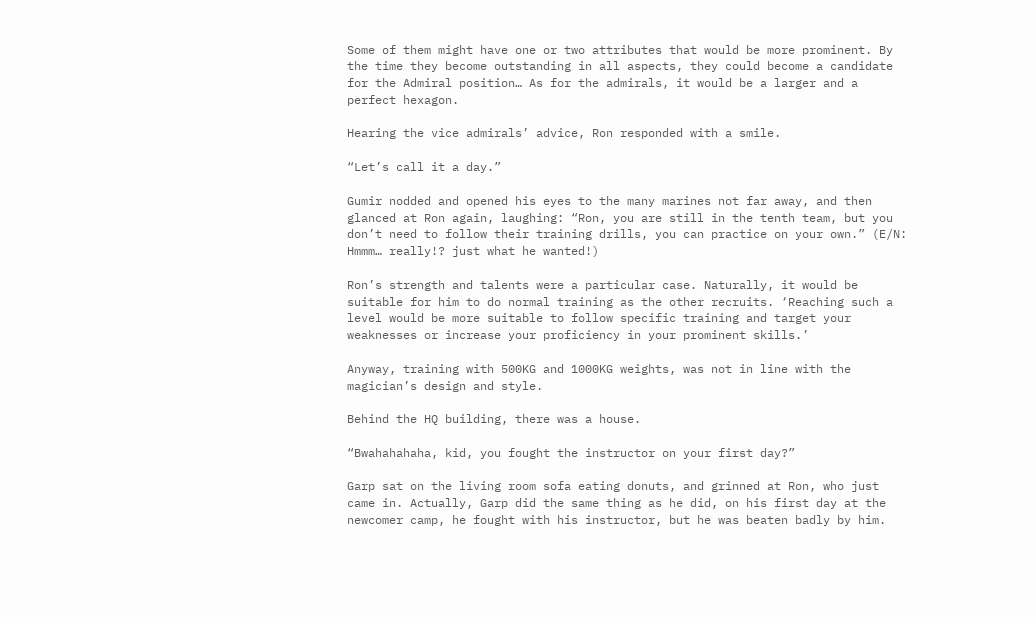Some of them might have one or two attributes that would be more prominent. By the time they become outstanding in all aspects, they could become a candidate for the Admiral position… As for the admirals, it would be a larger and a perfect hexagon.

Hearing the vice admirals’ advice, Ron responded with a smile.

“Let’s call it a day.”

Gumir nodded and opened his eyes to the many marines not far away, and then glanced at Ron again, laughing: “Ron, you are still in the tenth team, but you don’t need to follow their training drills, you can practice on your own.” (E/N: Hmmm… really!? just what he wanted!)

Ron’s strength and talents were a particular case. Naturally, it would be suitable for him to do normal training as the other recruits. ‘Reaching such a level would be more suitable to follow specific training and target your weaknesses or increase your proficiency in your prominent skills.’

Anyway, training with 500KG and 1000KG weights, was not in line with the magician’s design and style.

Behind the HQ building, there was a house.

“Bwahahahaha, kid, you fought the instructor on your first day?”

Garp sat on the living room sofa eating donuts, and grinned at Ron, who just came in. Actually, Garp did the same thing as he did, on his first day at the newcomer camp, he fought with his instructor, but he was beaten badly by him.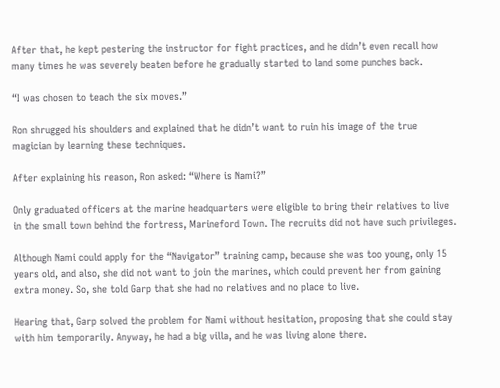After that, he kept pestering the instructor for fight practices, and he didn’t even recall how many times he was severely beaten before he gradually started to land some punches back.

“I was chosen to teach the six moves.”

Ron shrugged his shoulders and explained that he didn’t want to ruin his image of the true magician by learning these techniques.

After explaining his reason, Ron asked: “Where is Nami?”

Only graduated officers at the marine headquarters were eligible to bring their relatives to live in the small town behind the fortress, Marineford Town. The recruits did not have such privileges.

Although Nami could apply for the “Navigator” training camp, because she was too young, only 15 years old, and also, she did not want to join the marines, which could prevent her from gaining extra money. So, she told Garp that she had no relatives and no place to live.

Hearing that, Garp solved the problem for Nami without hesitation, proposing that she could stay with him temporarily. Anyway, he had a big villa, and he was living alone there.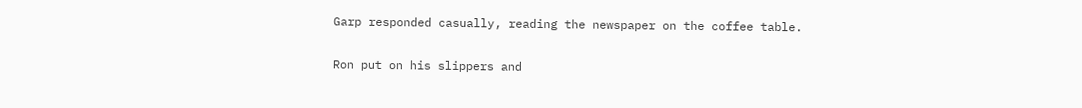Garp responded casually, reading the newspaper on the coffee table.

Ron put on his slippers and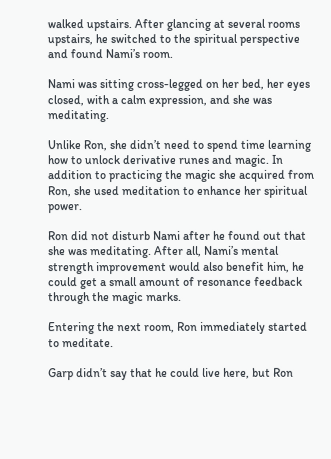walked upstairs. After glancing at several rooms upstairs, he switched to the spiritual perspective and found Nami’s room.

Nami was sitting cross-legged on her bed, her eyes closed, with a calm expression, and she was meditating.

Unlike Ron, she didn’t need to spend time learning how to unlock derivative runes and magic. In addition to practicing the magic she acquired from Ron, she used meditation to enhance her spiritual power.

Ron did not disturb Nami after he found out that she was meditating. After all, Nami’s mental strength improvement would also benefit him, he could get a small amount of resonance feedback through the magic marks.

Entering the next room, Ron immediately started to meditate.

Garp didn’t say that he could live here, but Ron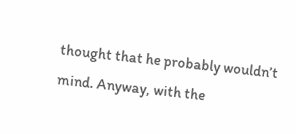thought that he probably wouldn’t mind. Anyway, with the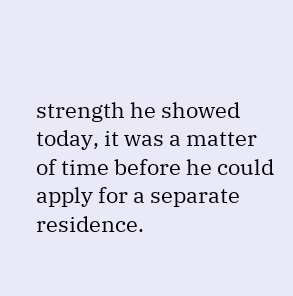strength he showed today, it was a matter of time before he could apply for a separate residence.